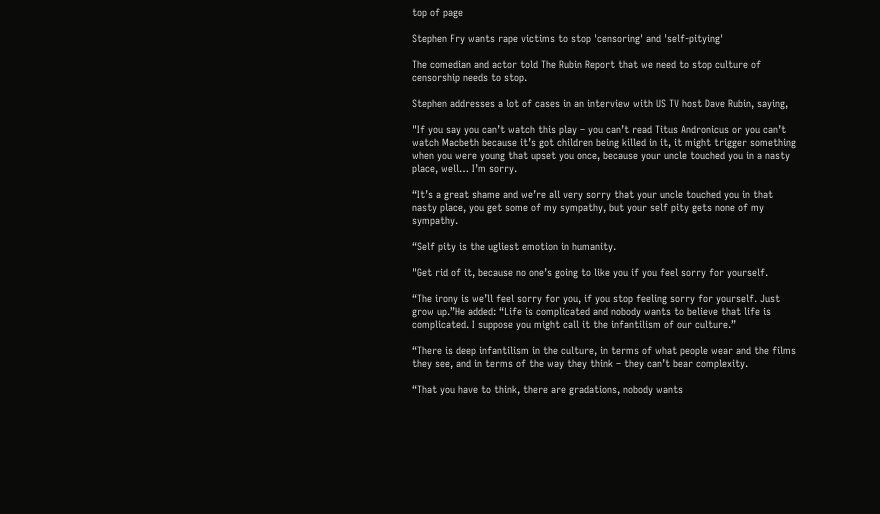top of page

Stephen Fry wants rape victims to stop 'censoring' and 'self-pitying'

The comedian and actor told The Rubin Report that we need to stop culture of censorship needs to stop.

Stephen addresses a lot of cases in an interview with US TV host Dave Rubin, saying,

"If you say you can’t watch this play – you can’t read Titus Andronicus or you can’t watch Macbeth because it’s got children being killed in it, it might trigger something when you were young that upset you once, because your uncle touched you in a nasty place, well… I’m sorry.

“It’s a great shame and we’re all very sorry that your uncle touched you in that nasty place, you get some of my sympathy, but your self pity gets none of my sympathy.

“Self pity is the ugliest emotion in humanity.

"Get rid of it, because no one’s going to like you if you feel sorry for yourself.

“The irony is we’ll feel sorry for you, if you stop feeling sorry for yourself. Just grow up.”He added: “Life is complicated and nobody wants to believe that life is complicated. I suppose you might call it the infantilism of our culture.”

“There is deep infantilism in the culture, in terms of what people wear and the films they see, and in terms of the way they think – they can’t bear complexity.

“That you have to think, there are gradations, nobody wants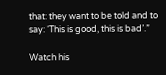that: they want to be told and to say: ‘This is good, this is bad’.”

Watch his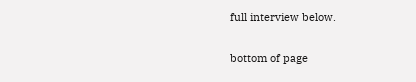full interview below.

bottom of page